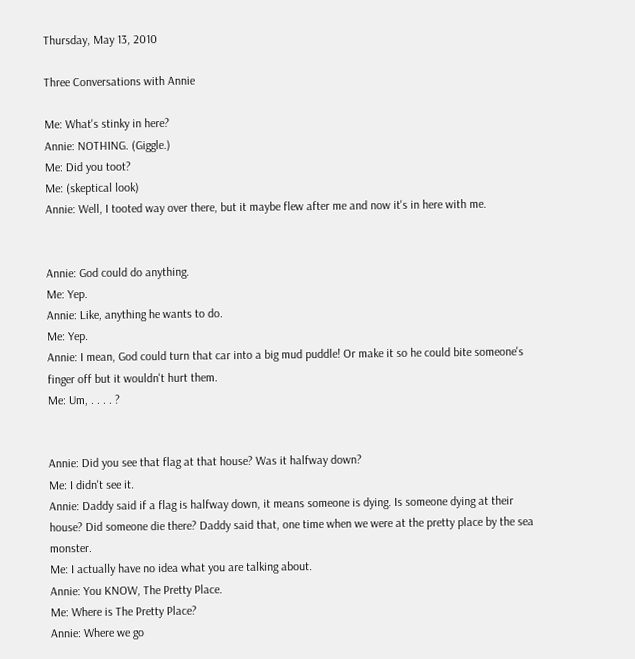Thursday, May 13, 2010

Three Conversations with Annie

Me: What's stinky in here?
Annie: NOTHING. (Giggle.)
Me: Did you toot?
Me: (skeptical look)
Annie: Well, I tooted way over there, but it maybe flew after me and now it's in here with me.


Annie: God could do anything.
Me: Yep.
Annie: Like, anything he wants to do.
Me: Yep.
Annie: I mean, God could turn that car into a big mud puddle! Or make it so he could bite someone's finger off but it wouldn't hurt them.
Me: Um, . . . . ?


Annie: Did you see that flag at that house? Was it halfway down?
Me: I didn't see it.
Annie: Daddy said if a flag is halfway down, it means someone is dying. Is someone dying at their house? Did someone die there? Daddy said that, one time when we were at the pretty place by the sea monster.
Me: I actually have no idea what you are talking about.
Annie: You KNOW, The Pretty Place.
Me: Where is The Pretty Place?
Annie: Where we go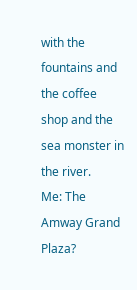with the fountains and the coffee shop and the sea monster in the river.
Me: The Amway Grand Plaza?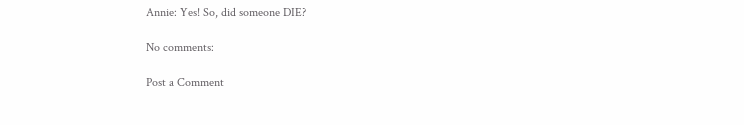Annie: Yes! So, did someone DIE?

No comments:

Post a Comment